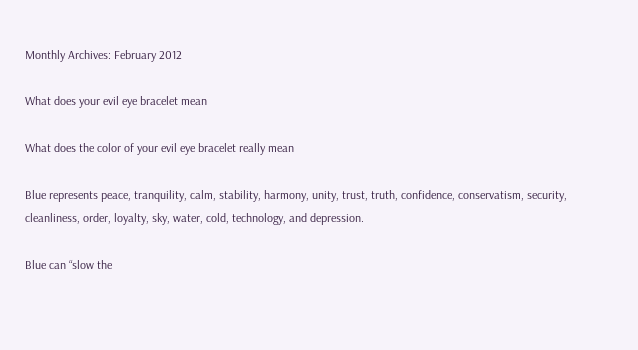Monthly Archives: February 2012

What does your evil eye bracelet mean

What does the color of your evil eye bracelet really mean

Blue represents peace, tranquility, calm, stability, harmony, unity, trust, truth, confidence, conservatism, security, cleanliness, order, loyalty, sky, water, cold, technology, and depression.

Blue can “slow the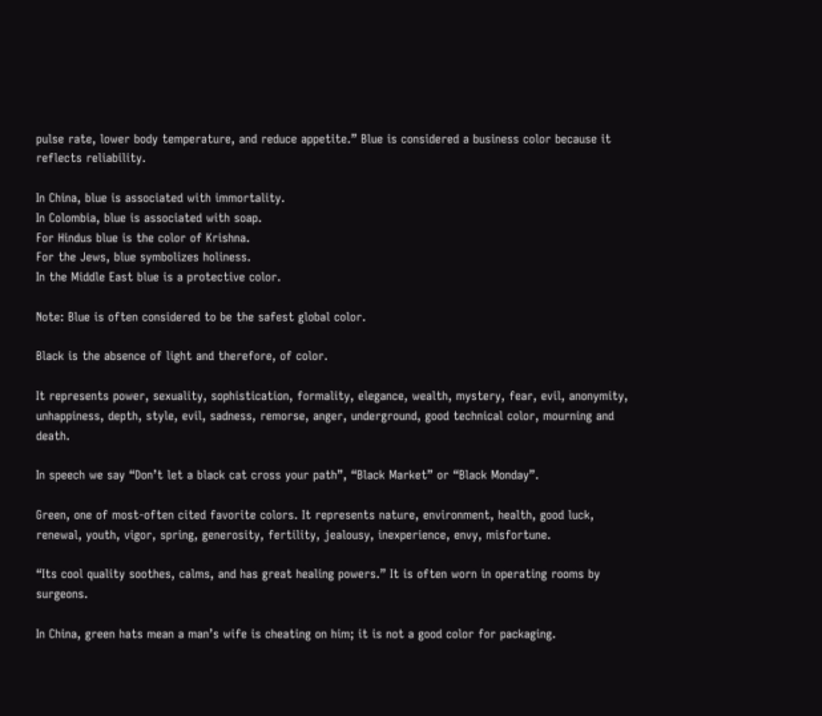pulse rate, lower body temperature, and reduce appetite.” Blue is considered a business color because it reflects reliability.

In China, blue is associated with immortality.
In Colombia, blue is associated with soap.
For Hindus blue is the color of Krishna.
For the Jews, blue symbolizes holiness.
In the Middle East blue is a protective color.

Note: Blue is often considered to be the safest global color.

Black is the absence of light and therefore, of color.

It represents power, sexuality, sophistication, formality, elegance, wealth, mystery, fear, evil, anonymity, unhappiness, depth, style, evil, sadness, remorse, anger, underground, good technical color, mourning and death.

In speech we say “Don’t let a black cat cross your path”, “Black Market” or “Black Monday”.

Green, one of most-often cited favorite colors. It represents nature, environment, health, good luck, renewal, youth, vigor, spring, generosity, fertility, jealousy, inexperience, envy, misfortune.

“Its cool quality soothes, calms, and has great healing powers.” It is often worn in operating rooms by surgeons.

In China, green hats mean a man’s wife is cheating on him; it is not a good color for packaging.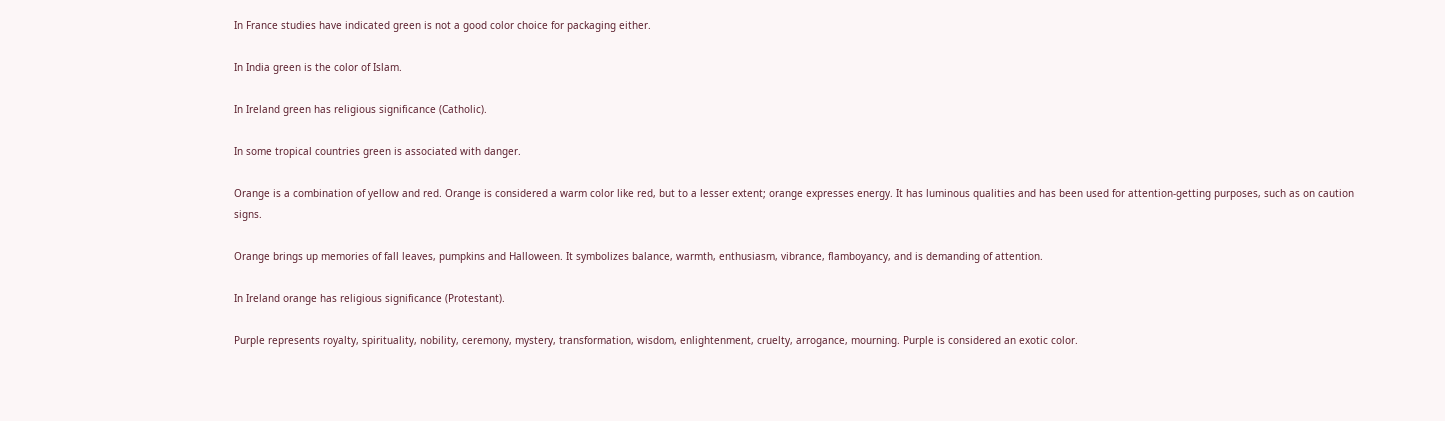In France studies have indicated green is not a good color choice for packaging either.

In India green is the color of Islam.

In Ireland green has religious significance (Catholic).

In some tropical countries green is associated with danger.

Orange is a combination of yellow and red. Orange is considered a warm color like red, but to a lesser extent; orange expresses energy. It has luminous qualities and has been used for attention-getting purposes, such as on caution signs.

Orange brings up memories of fall leaves, pumpkins and Halloween. It symbolizes balance, warmth, enthusiasm, vibrance, flamboyancy, and is demanding of attention.

In Ireland orange has religious significance (Protestant).

Purple represents royalty, spirituality, nobility, ceremony, mystery, transformation, wisdom, enlightenment, cruelty, arrogance, mourning. Purple is considered an exotic color.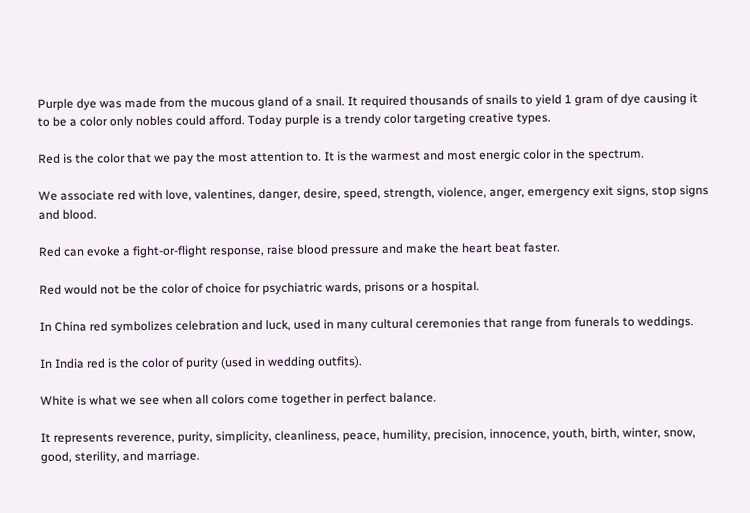Purple dye was made from the mucous gland of a snail. It required thousands of snails to yield 1 gram of dye causing it to be a color only nobles could afford. Today purple is a trendy color targeting creative types.

Red is the color that we pay the most attention to. It is the warmest and most energic color in the spectrum.

We associate red with love, valentines, danger, desire, speed, strength, violence, anger, emergency exit signs, stop signs and blood.

Red can evoke a fight-or-flight response, raise blood pressure and make the heart beat faster.

Red would not be the color of choice for psychiatric wards, prisons or a hospital.

In China red symbolizes celebration and luck, used in many cultural ceremonies that range from funerals to weddings.

In India red is the color of purity (used in wedding outfits).

White is what we see when all colors come together in perfect balance.

It represents reverence, purity, simplicity, cleanliness, peace, humility, precision, innocence, youth, birth, winter, snow, good, sterility, and marriage.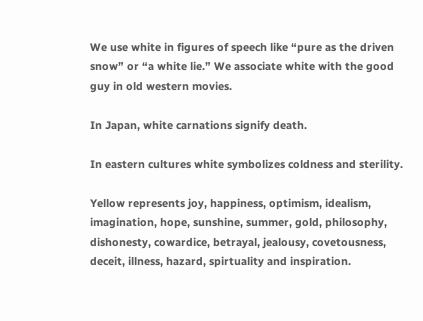We use white in figures of speech like “pure as the driven snow” or “a white lie.” We associate white with the good guy in old western movies.

In Japan, white carnations signify death.

In eastern cultures white symbolizes coldness and sterility.

Yellow represents joy, happiness, optimism, idealism, imagination, hope, sunshine, summer, gold, philosophy, dishonesty, cowardice, betrayal, jealousy, covetousness, deceit, illness, hazard, spirtuality and inspiration.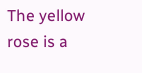The yellow rose is a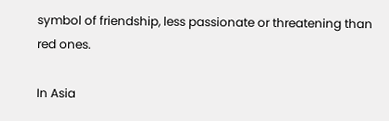symbol of friendship, less passionate or threatening than red ones.

In Asia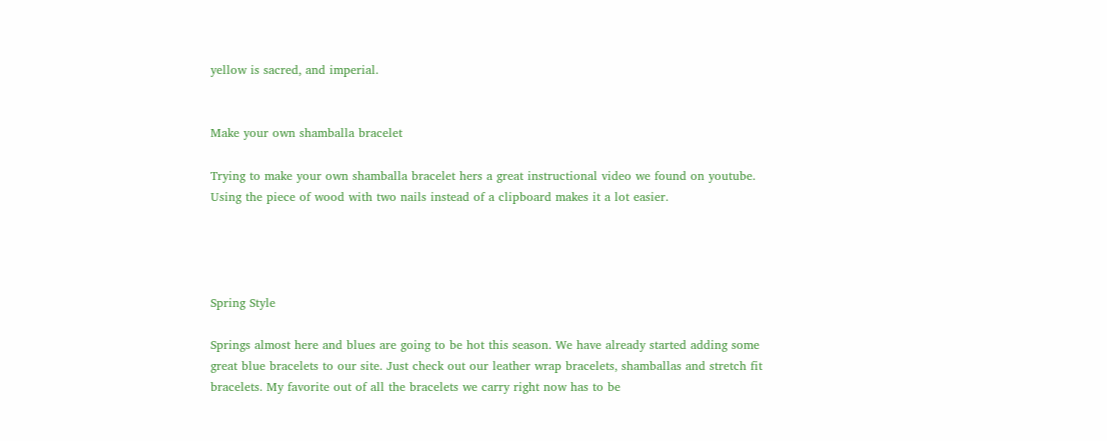yellow is sacred, and imperial.


Make your own shamballa bracelet

Trying to make your own shamballa bracelet hers a great instructional video we found on youtube. Using the piece of wood with two nails instead of a clipboard makes it a lot easier.




Spring Style

Springs almost here and blues are going to be hot this season. We have already started adding some great blue bracelets to our site. Just check out our leather wrap bracelets, shamballas and stretch fit bracelets. My favorite out of all the bracelets we carry right now has to be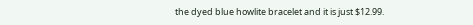the dyed blue howlite bracelet and it is just $12.99.